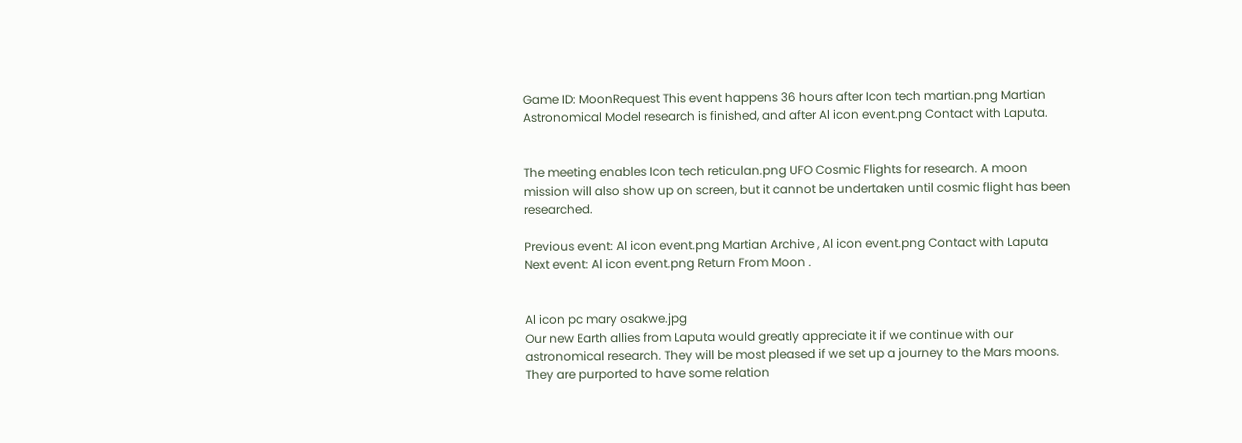Game ID: MoonRequest This event happens 36 hours after Icon tech martian.png Martian Astronomical Model research is finished, and after Al icon event.png Contact with Laputa.


The meeting enables Icon tech reticulan.png UFO Cosmic Flights for research. A moon mission will also show up on screen, but it cannot be undertaken until cosmic flight has been researched.

Previous event: Al icon event.png Martian Archive , Al icon event.png Contact with Laputa
Next event: Al icon event.png Return From Moon .


Al icon pc mary osakwe.jpg
Our new Earth allies from Laputa would greatly appreciate it if we continue with our astronomical research. They will be most pleased if we set up a journey to the Mars moons. They are purported to have some relation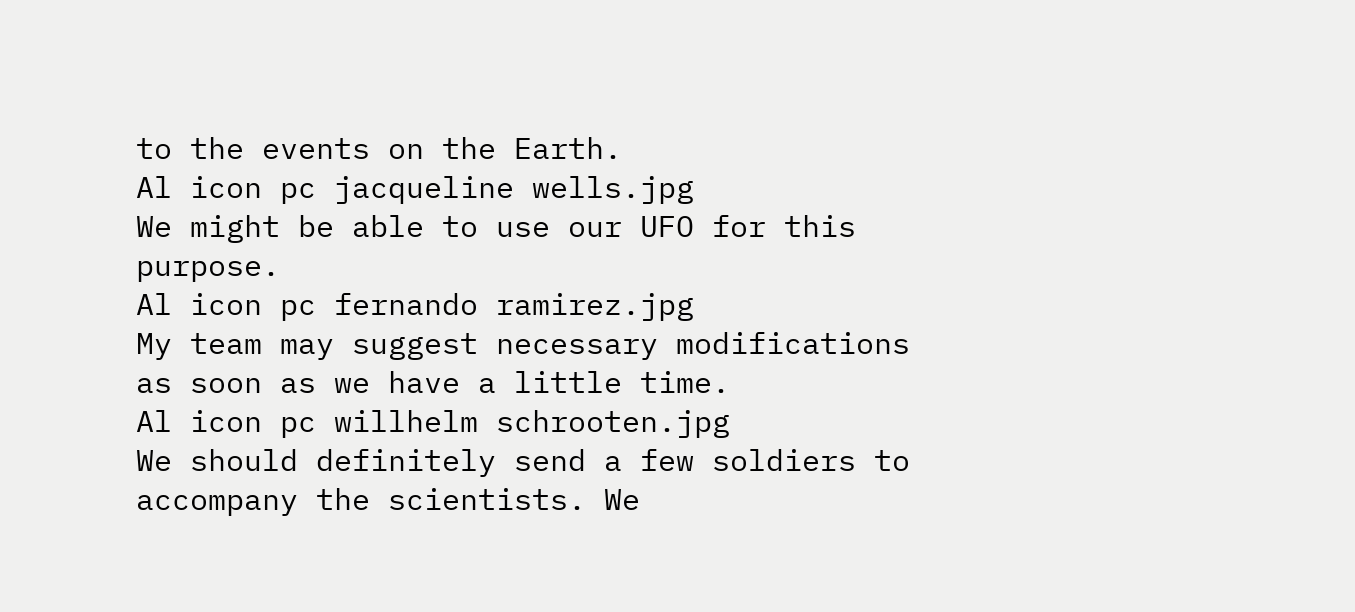to the events on the Earth.
Al icon pc jacqueline wells.jpg
We might be able to use our UFO for this purpose.
Al icon pc fernando ramirez.jpg
My team may suggest necessary modifications as soon as we have a little time.
Al icon pc willhelm schrooten.jpg
We should definitely send a few soldiers to accompany the scientists. We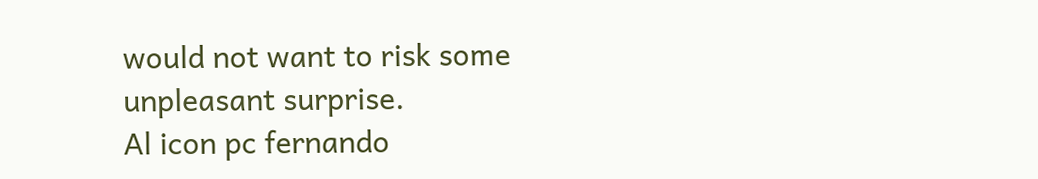would not want to risk some unpleasant surprise.
Al icon pc fernando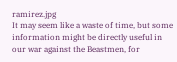ramirez.jpg
It may seem like a waste of time, but some information might be directly useful in our war against the Beastmen, for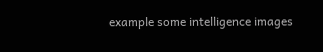example some intelligence images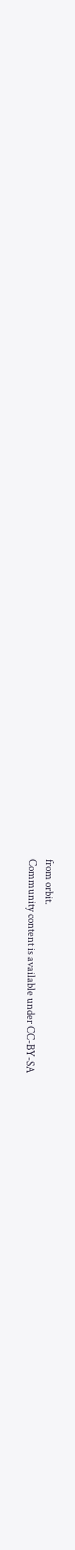from orbit.
Community content is available under CC-BY-SA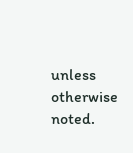unless otherwise noted.